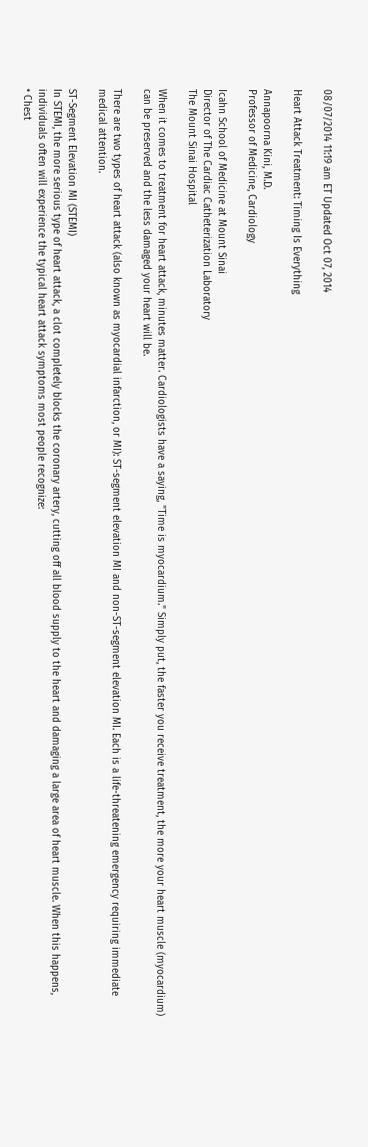08/07/2014 11:19 am ET Updated Oct 07, 2014

Heart Attack Treatment: Timing Is Everything

Annapoorna Kini, M.D.
Professor of Medicine, Cardiology

Icahn School of Medicine at Mount Sinai
Director of The Cardiac Catheterization Laboratory
The Mount Sinai Hospital

When it comes to treatment for heart attack, minutes matter. Cardiologists have a saying, "Time is myocardium." Simply put, the faster you receive treatment, the more your heart muscle (myocardium) can be preserved and the less damaged your heart will be.

There are two types of heart attack (also known as myocardial infarction, or MI): ST-segment elevation MI and non-ST-segment elevation MI. Each is a life-threatening emergency requiring immediate medical attention.

ST-Segment Elevation MI (STEMI)
In STEMI, the more serious type of heart attack, a clot completely blocks the coronary artery, cutting off all blood supply to the heart and damaging a large area of heart muscle. When this happens, individuals often will experience the typical heart attack symptoms most people recognize:
• Chest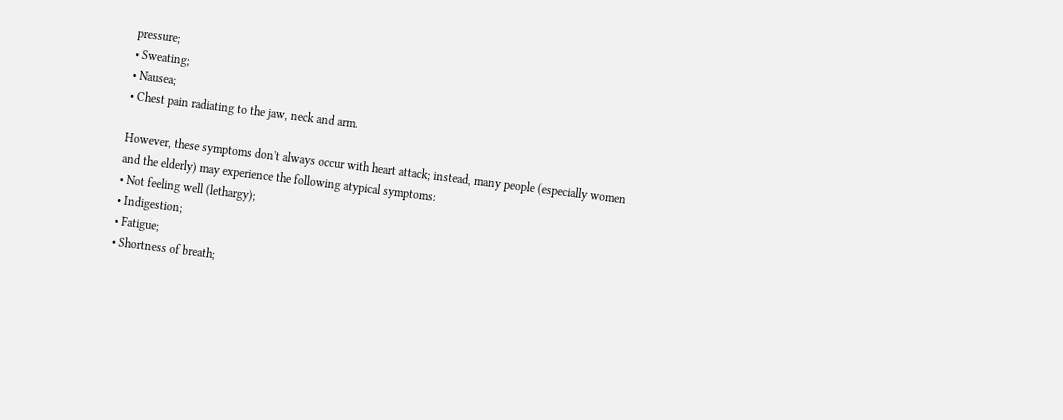pressure;
• Sweating;
• Nausea;
• Chest pain radiating to the jaw, neck and arm.

However, these symptoms don't always occur with heart attack; instead, many people (especially women and the elderly) may experience the following atypical symptoms:
• Not feeling well (lethargy);
• Indigestion;
• Fatigue;
• Shortness of breath;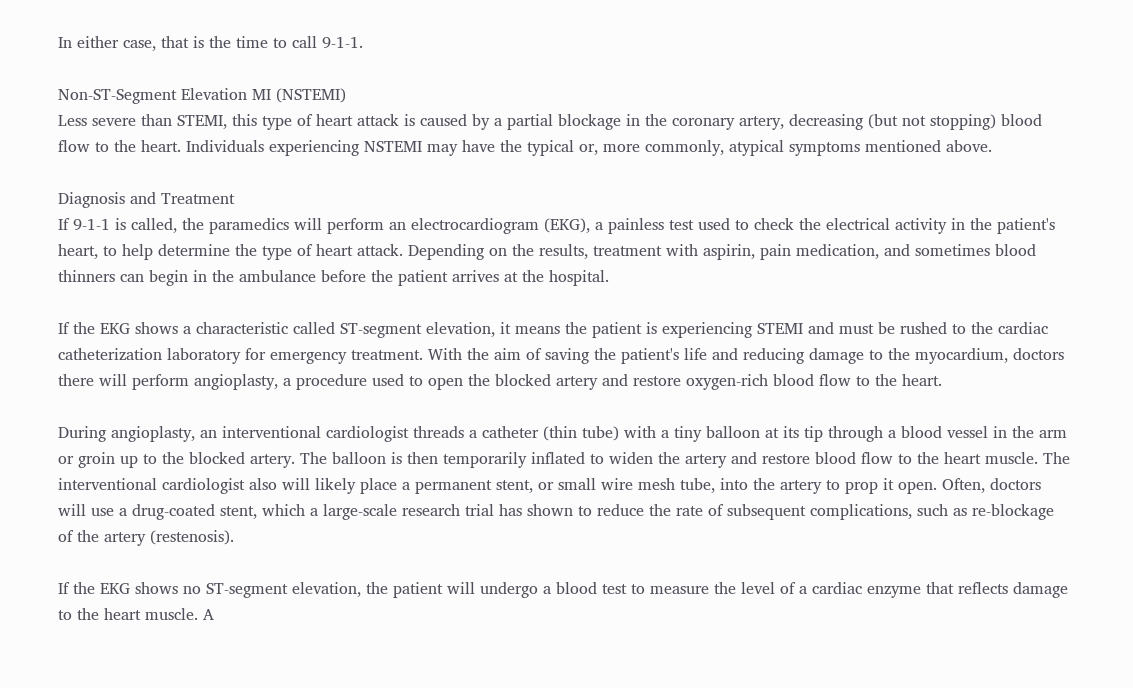In either case, that is the time to call 9-1-1.

Non-ST-Segment Elevation MI (NSTEMI)
Less severe than STEMI, this type of heart attack is caused by a partial blockage in the coronary artery, decreasing (but not stopping) blood flow to the heart. Individuals experiencing NSTEMI may have the typical or, more commonly, atypical symptoms mentioned above.

Diagnosis and Treatment
If 9-1-1 is called, the paramedics will perform an electrocardiogram (EKG), a painless test used to check the electrical activity in the patient's heart, to help determine the type of heart attack. Depending on the results, treatment with aspirin, pain medication, and sometimes blood thinners can begin in the ambulance before the patient arrives at the hospital.

If the EKG shows a characteristic called ST-segment elevation, it means the patient is experiencing STEMI and must be rushed to the cardiac catheterization laboratory for emergency treatment. With the aim of saving the patient's life and reducing damage to the myocardium, doctors there will perform angioplasty, a procedure used to open the blocked artery and restore oxygen-rich blood flow to the heart.

During angioplasty, an interventional cardiologist threads a catheter (thin tube) with a tiny balloon at its tip through a blood vessel in the arm or groin up to the blocked artery. The balloon is then temporarily inflated to widen the artery and restore blood flow to the heart muscle. The interventional cardiologist also will likely place a permanent stent, or small wire mesh tube, into the artery to prop it open. Often, doctors will use a drug-coated stent, which a large-scale research trial has shown to reduce the rate of subsequent complications, such as re-blockage of the artery (restenosis).

If the EKG shows no ST-segment elevation, the patient will undergo a blood test to measure the level of a cardiac enzyme that reflects damage to the heart muscle. A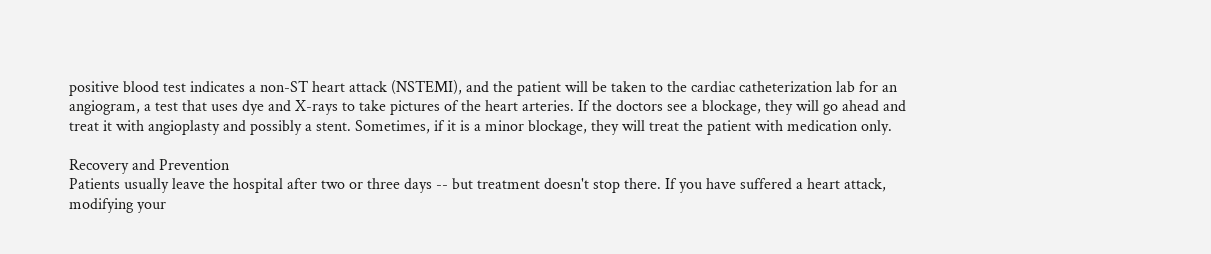positive blood test indicates a non-ST heart attack (NSTEMI), and the patient will be taken to the cardiac catheterization lab for an angiogram, a test that uses dye and X-rays to take pictures of the heart arteries. If the doctors see a blockage, they will go ahead and treat it with angioplasty and possibly a stent. Sometimes, if it is a minor blockage, they will treat the patient with medication only.

Recovery and Prevention
Patients usually leave the hospital after two or three days -- but treatment doesn't stop there. If you have suffered a heart attack, modifying your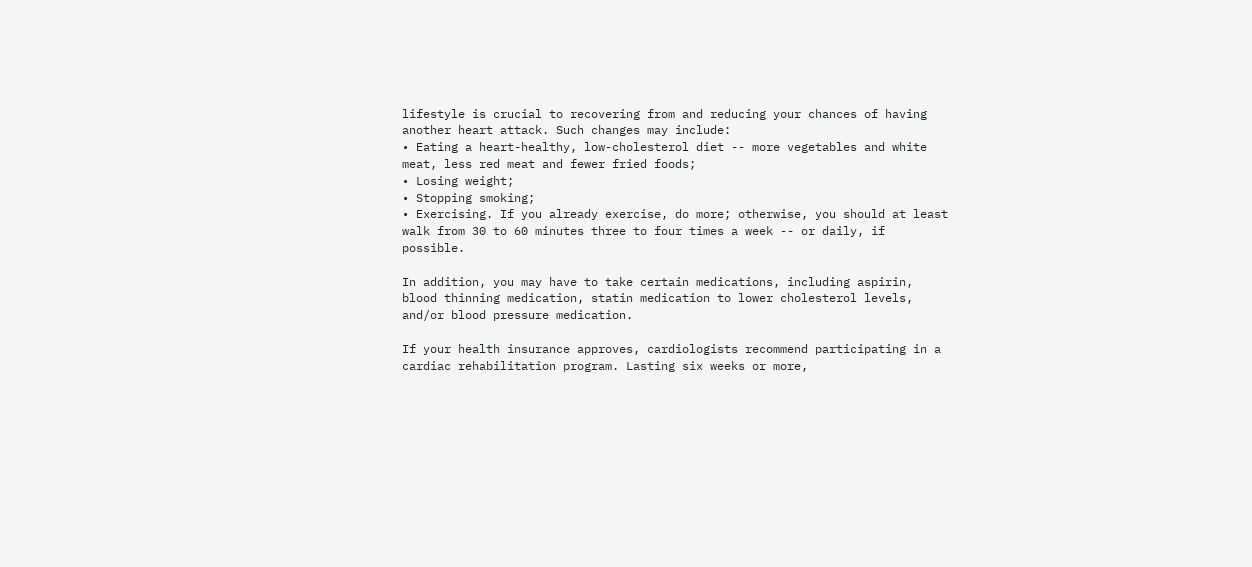lifestyle is crucial to recovering from and reducing your chances of having another heart attack. Such changes may include:
• Eating a heart-healthy, low-cholesterol diet -- more vegetables and white meat, less red meat and fewer fried foods;
• Losing weight;
• Stopping smoking;
• Exercising. If you already exercise, do more; otherwise, you should at least walk from 30 to 60 minutes three to four times a week -- or daily, if possible.

In addition, you may have to take certain medications, including aspirin, blood thinning medication, statin medication to lower cholesterol levels, and/or blood pressure medication.

If your health insurance approves, cardiologists recommend participating in a cardiac rehabilitation program. Lasting six weeks or more,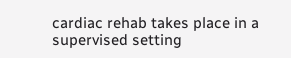cardiac rehab takes place in a supervised setting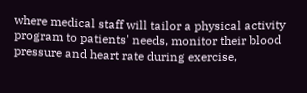where medical staff will tailor a physical activity program to patients' needs, monitor their blood pressure and heart rate during exercise,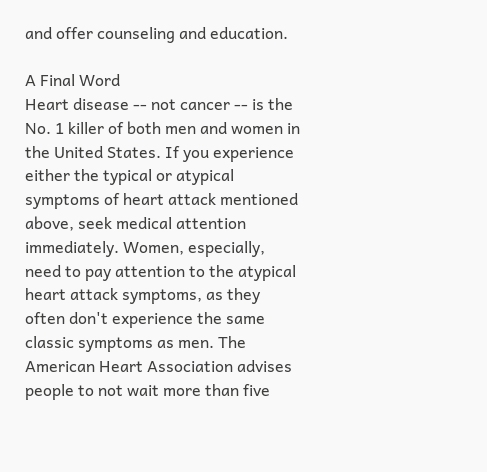and offer counseling and education.

A Final Word
Heart disease -- not cancer -- is the No. 1 killer of both men and women in the United States. If you experience either the typical or atypical symptoms of heart attack mentioned above, seek medical attention immediately. Women, especially, need to pay attention to the atypical heart attack symptoms, as they often don't experience the same classic symptoms as men. The American Heart Association advises people to not wait more than five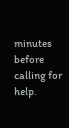minutes before calling for help.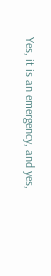Yes, it is an emergency, and yes,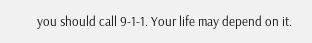you should call 9-1-1. Your life may depend on it.